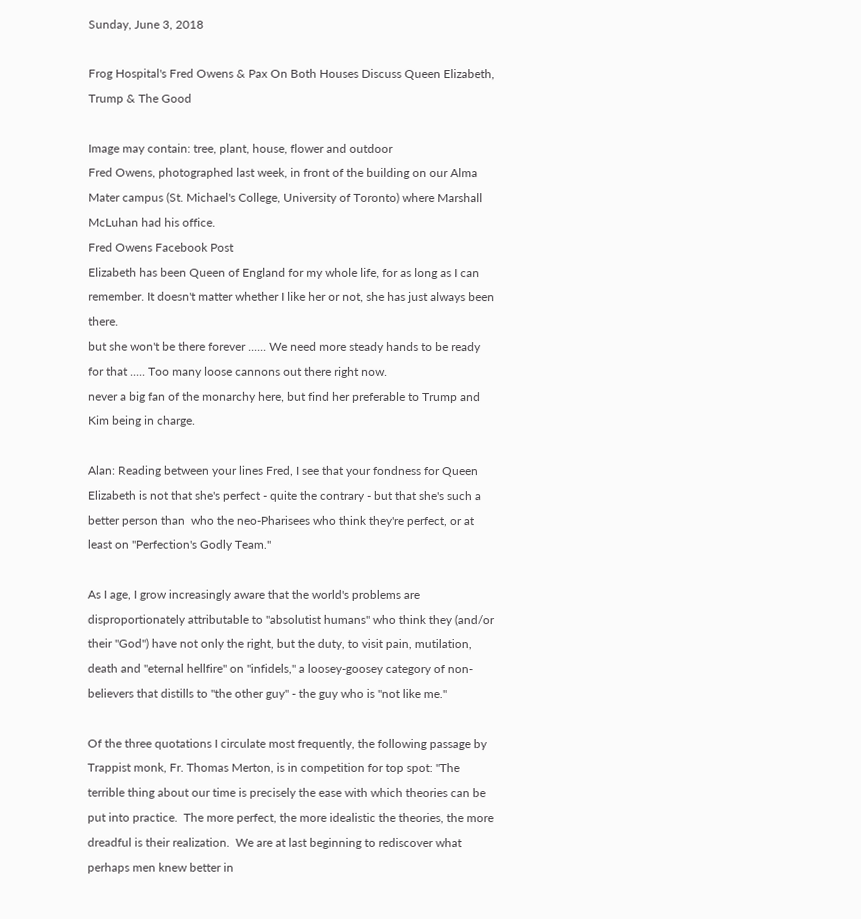Sunday, June 3, 2018

Frog Hospital's Fred Owens & Pax On Both Houses Discuss Queen Elizabeth, Trump & The Good

Image may contain: tree, plant, house, flower and outdoor
Fred Owens, photographed last week, in front of the building on our Alma Mater campus (St. Michael's College, University of Toronto) where Marshall McLuhan had his office.
Fred Owens Facebook Post
Elizabeth has been Queen of England for my whole life, for as long as I can remember. It doesn't matter whether I like her or not, she has just always been there.
but she won't be there forever ...... We need more steady hands to be ready for that ..... Too many loose cannons out there right now.
never a big fan of the monarchy here, but find her preferable to Trump and Kim being in charge.

Alan: Reading between your lines Fred, I see that your fondness for Queen Elizabeth is not that she's perfect - quite the contrary - but that she's such a better person than  who the neo-Pharisees who think they're perfect, or at least on "Perfection's Godly Team."

As I age, I grow increasingly aware that the world's problems are disproportionately attributable to "absolutist humans" who think they (and/or their "God") have not only the right, but the duty, to visit pain, mutilation, death and "eternal hellfire" on "infidels," a loosey-goosey category of non-believers that distills to "the other guy" - the guy who is "not like me."

Of the three quotations I circulate most frequently, the following passage by Trappist monk, Fr. Thomas Merton, is in competition for top spot: "The terrible thing about our time is precisely the ease with which theories can be put into practice.  The more perfect, the more idealistic the theories, the more dreadful is their realization.  We are at last beginning to rediscover what perhaps men knew better in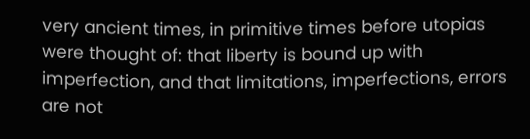very ancient times, in primitive times before utopias were thought of: that liberty is bound up with imperfection, and that limitations, imperfections, errors are not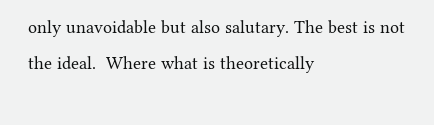only unavoidable but also salutary. The best is not the ideal.  Where what is theoretically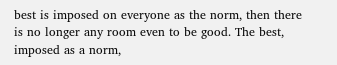best is imposed on everyone as the norm, then there is no longer any room even to be good. The best, imposed as a norm,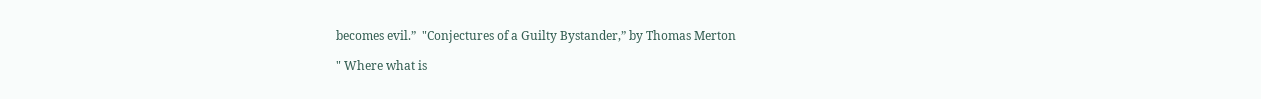becomes evil.”  "Conjectures of a Guilty Bystander,” by Thomas Merton

" Where what is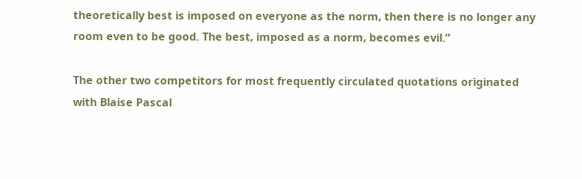theoretically best is imposed on everyone as the norm, then there is no longer any room even to be good. The best, imposed as a norm, becomes evil.”

The other two competitors for most frequently circulated quotations originated with Blaise Pascal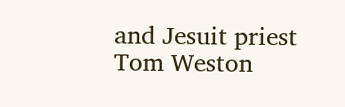and Jesuit priest Tom Weston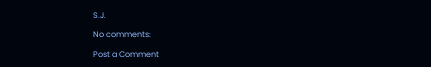S.J.

No comments:

Post a Comment